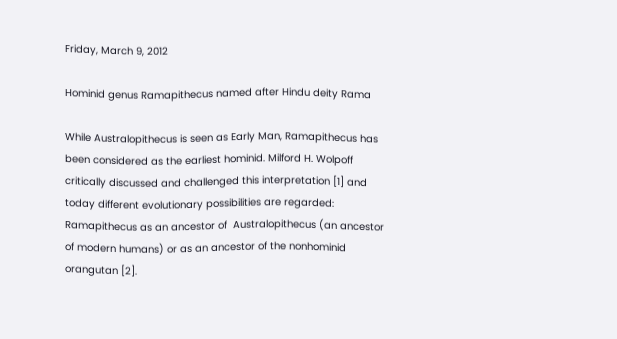Friday, March 9, 2012

Hominid genus Ramapithecus named after Hindu deity Rama

While Australopithecus is seen as Early Man, Ramapithecus has been considered as the earliest hominid. Milford H. Wolpoff critically discussed and challenged this interpretation [1] and today different evolutionary possibilities are regarded: Ramapithecus as an ancestor of  Australopithecus (an ancestor of modern humans) or as an ancestor of the nonhominid orangutan [2].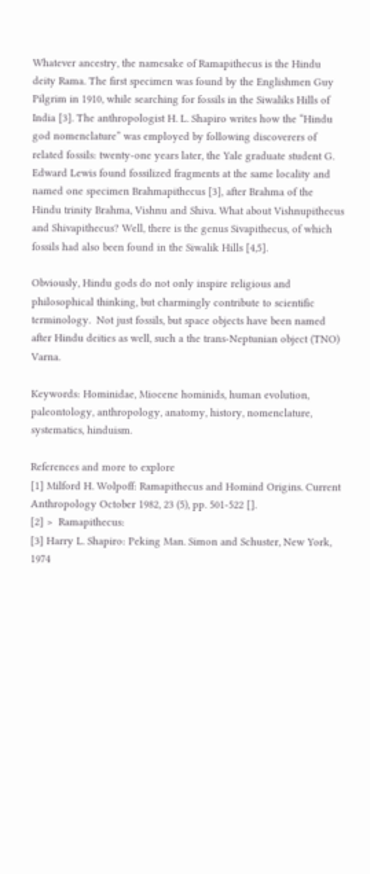Whatever ancestry, the namesake of Ramapithecus is the Hindu deity Rama. The first specimen was found by the Englishmen Guy Pilgrim in 1910, while searching for fossils in the Siwaliks Hills of India [3]. The anthropologist H. L. Shapiro writes how the “Hindu god nomenclature” was employed by following discoverers of related fossils: twenty-one years later, the Yale graduate student G. Edward Lewis found fossilized fragments at the same locality and named one specimen Brahmapithecus [3], after Brahma of the Hindu trinity Brahma, Vishnu and Shiva. What about Vishnupithecus and Shivapithecus? Well, there is the genus Sivapithecus, of which fossils had also been found in the Siwalik Hills [4,5].

Obviously, Hindu gods do not only inspire religious and philosophical thinking, but charmingly contribute to scientific terminology.  Not just fossils, but space objects have been named after Hindu deities as well, such a the trans-Neptunian object (TNO) Varna.

Keywords: Hominidae, Miocene hominids, human evolution, paleontology, anthropology, anatomy, history, nomenclature, systematics, hinduism.

References and more to explore
[1] Milford H. Wolpoff: Ramapithecus and Homind Origins. Current Anthropology October 1982, 23 (5), pp. 501-522 [].
[2] >  Ramapithecus:
[3] Harry L. Shapiro: Peking Man. Simon and Schuster, New York, 1974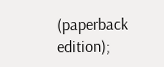(paperback edition);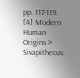pp. 117-119.
[4] Modern Human Origins > Sivapithecus: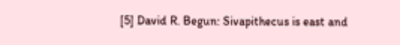[5] David R. Begun: Sivapithecus is east and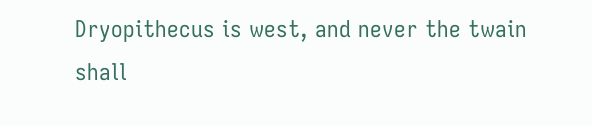Dryopithecus is west, and never the twain shall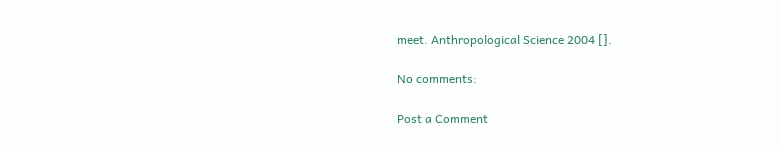meet. Anthropological Science 2004 [].

No comments:

Post a Comment